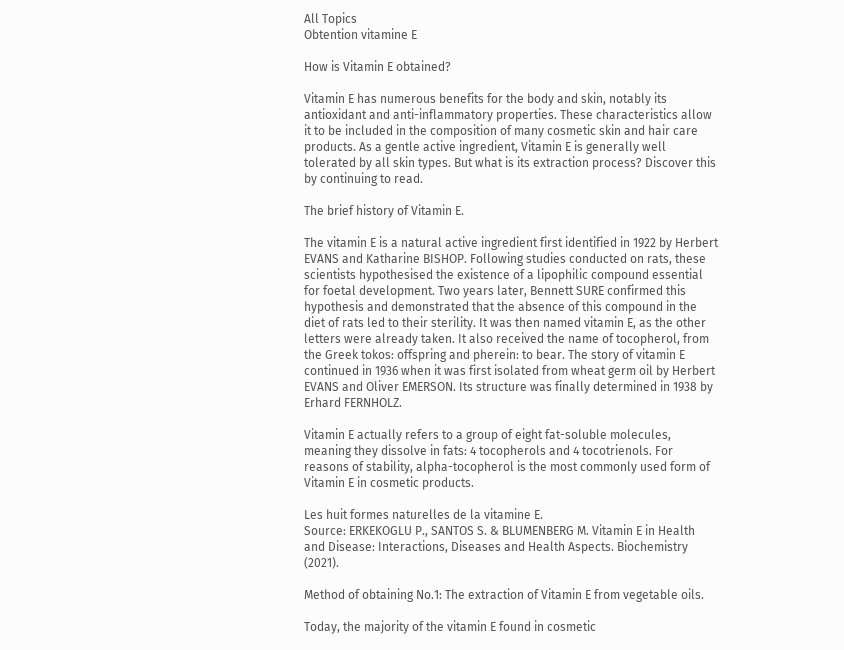All Topics
Obtention vitamine E

How is Vitamin E obtained?

Vitamin E has numerous benefits for the body and skin, notably its antioxidant and anti-inflammatory properties. These characteristics allow it to be included in the composition of many cosmetic skin and hair care products. As a gentle active ingredient, Vitamin E is generally well tolerated by all skin types. But what is its extraction process? Discover this by continuing to read.

The brief history of Vitamin E.

The vitamin E is a natural active ingredient first identified in 1922 by Herbert EVANS and Katharine BISHOP. Following studies conducted on rats, these scientists hypothesised the existence of a lipophilic compound essential for foetal development. Two years later, Bennett SURE confirmed this hypothesis and demonstrated that the absence of this compound in the diet of rats led to their sterility. It was then named vitamin E, as the other letters were already taken. It also received the name of tocopherol, from the Greek tokos: offspring and pherein: to bear. The story of vitamin E continued in 1936 when it was first isolated from wheat germ oil by Herbert EVANS and Oliver EMERSON. Its structure was finally determined in 1938 by Erhard FERNHOLZ.

Vitamin E actually refers to a group of eight fat-soluble molecules, meaning they dissolve in fats: 4 tocopherols and 4 tocotrienols. For reasons of stability, alpha-tocopherol is the most commonly used form of Vitamin E in cosmetic products.

Les huit formes naturelles de la vitamine E.
Source: ERKEKOGLU P., SANTOS S. & BLUMENBERG M. Vitamin E in Health and Disease: Interactions, Diseases and Health Aspects. Biochemistry (2021).

Method of obtaining No.1: The extraction of Vitamin E from vegetable oils.

Today, the majority of the vitamin E found in cosmetic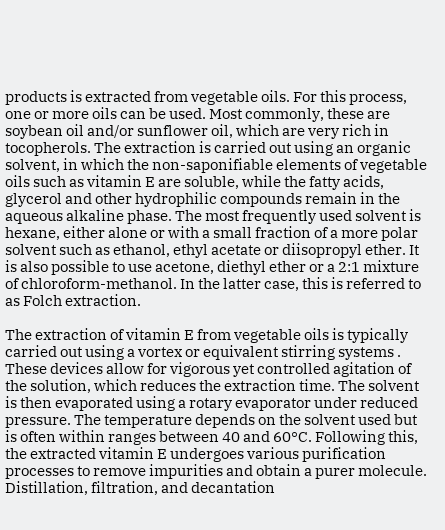products is extracted from vegetable oils. For this process, one or more oils can be used. Most commonly, these are soybean oil and/or sunflower oil, which are very rich in tocopherols. The extraction is carried out using an organic solvent, in which the non-saponifiable elements of vegetable oils such as vitamin E are soluble, while the fatty acids, glycerol and other hydrophilic compounds remain in the aqueous alkaline phase. The most frequently used solvent is hexane, either alone or with a small fraction of a more polar solvent such as ethanol, ethyl acetate or diisopropyl ether. It is also possible to use acetone, diethyl ether or a 2:1 mixture of chloroform-methanol. In the latter case, this is referred to as Folch extraction.

The extraction of vitamin E from vegetable oils is typically carried out using a vortex or equivalent stirring systems . These devices allow for vigorous yet controlled agitation of the solution, which reduces the extraction time. The solvent is then evaporated using a rotary evaporator under reduced pressure. The temperature depends on the solvent used but is often within ranges between 40 and 60°C. Following this, the extracted vitamin E undergoes various purification processes to remove impurities and obtain a purer molecule. Distillation, filtration, and decantation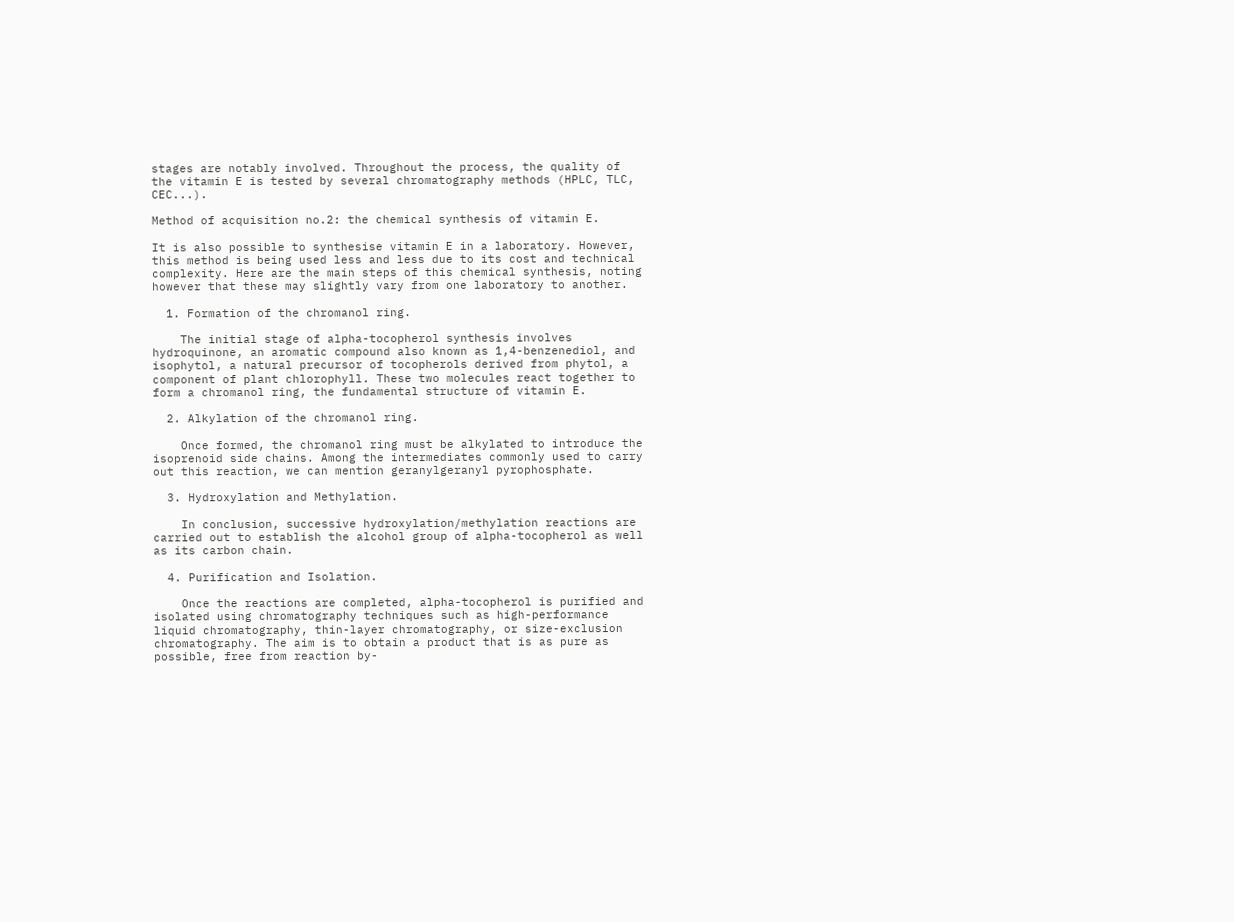stages are notably involved. Throughout the process, the quality of the vitamin E is tested by several chromatography methods (HPLC, TLC, CEC...).

Method of acquisition no.2: the chemical synthesis of vitamin E.

It is also possible to synthesise vitamin E in a laboratory. However, this method is being used less and less due to its cost and technical complexity. Here are the main steps of this chemical synthesis, noting however that these may slightly vary from one laboratory to another.

  1. Formation of the chromanol ring.

    The initial stage of alpha-tocopherol synthesis involves hydroquinone, an aromatic compound also known as 1,4-benzenediol, and isophytol, a natural precursor of tocopherols derived from phytol, a component of plant chlorophyll. These two molecules react together to form a chromanol ring, the fundamental structure of vitamin E.

  2. Alkylation of the chromanol ring.

    Once formed, the chromanol ring must be alkylated to introduce the isoprenoid side chains. Among the intermediates commonly used to carry out this reaction, we can mention geranylgeranyl pyrophosphate.

  3. Hydroxylation and Methylation.

    In conclusion, successive hydroxylation/methylation reactions are carried out to establish the alcohol group of alpha-tocopherol as well as its carbon chain.

  4. Purification and Isolation.

    Once the reactions are completed, alpha-tocopherol is purified and isolated using chromatography techniques such as high-performance liquid chromatography, thin-layer chromatography, or size-exclusion chromatography. The aim is to obtain a product that is as pure as possible, free from reaction by-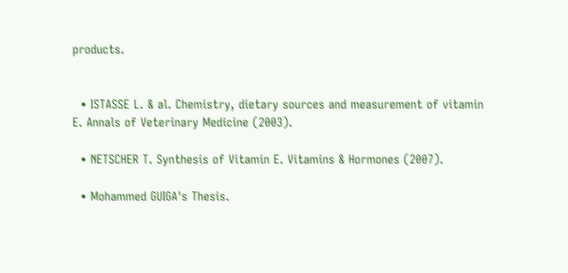products.


  • ISTASSE L. & al. Chemistry, dietary sources and measurement of vitamin E. Annals of Veterinary Medicine (2003).

  • NETSCHER T. Synthesis of Vitamin E. Vitamins & Hormones (2007).

  • Mohammed GUIGA's Thesis.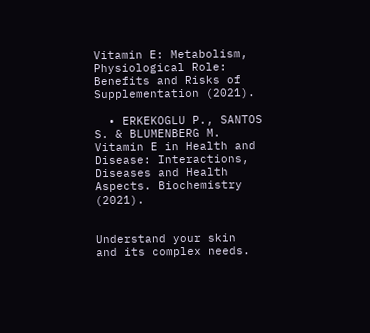Vitamin E: Metabolism, Physiological Role: Benefits and Risks of Supplementation (2021).

  • ERKEKOGLU P., SANTOS S. & BLUMENBERG M. Vitamin E in Health and Disease: Interactions, Diseases and Health Aspects. Biochemistry (2021).


Understand your skin
and its complex needs.